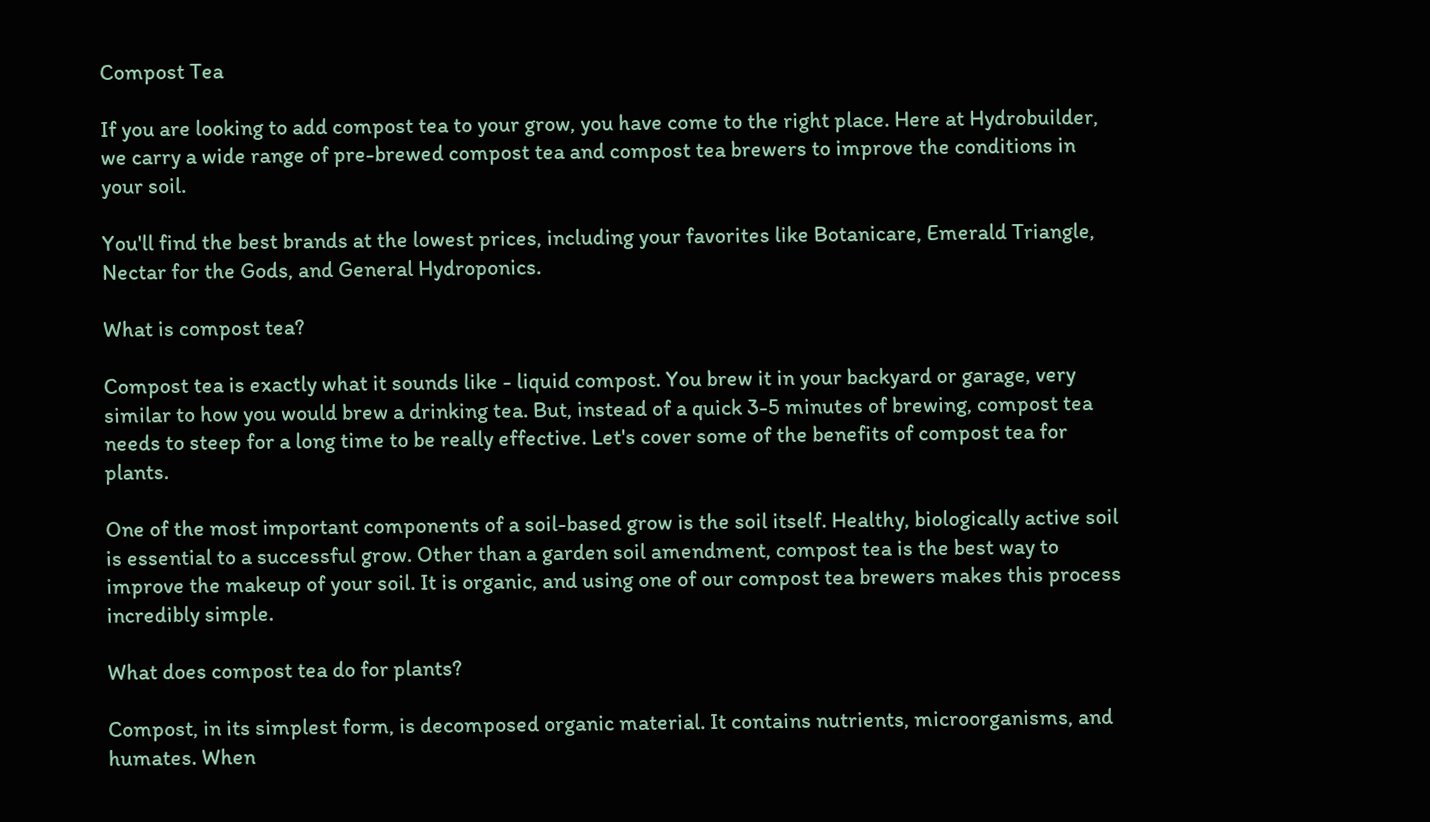Compost Tea

If you are looking to add compost tea to your grow, you have come to the right place. Here at Hydrobuilder, we carry a wide range of pre-brewed compost tea and compost tea brewers to improve the conditions in your soil.

You'll find the best brands at the lowest prices, including your favorites like Botanicare, Emerald Triangle, Nectar for the Gods, and General Hydroponics.

What is compost tea?

Compost tea is exactly what it sounds like - liquid compost. You brew it in your backyard or garage, very similar to how you would brew a drinking tea. But, instead of a quick 3-5 minutes of brewing, compost tea needs to steep for a long time to be really effective. Let's cover some of the benefits of compost tea for plants.

One of the most important components of a soil-based grow is the soil itself. Healthy, biologically active soil is essential to a successful grow. Other than a garden soil amendment, compost tea is the best way to improve the makeup of your soil. It is organic, and using one of our compost tea brewers makes this process incredibly simple.

What does compost tea do for plants?

Compost, in its simplest form, is decomposed organic material. It contains nutrients, microorganisms, and humates. When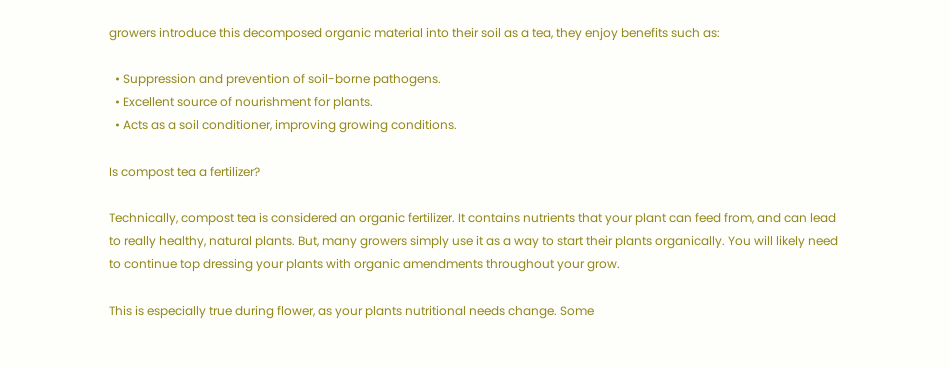growers introduce this decomposed organic material into their soil as a tea, they enjoy benefits such as:

  • Suppression and prevention of soil-borne pathogens.
  • Excellent source of nourishment for plants.
  • Acts as a soil conditioner, improving growing conditions.

Is compost tea a fertilizer?

Technically, compost tea is considered an organic fertilizer. It contains nutrients that your plant can feed from, and can lead to really healthy, natural plants. But, many growers simply use it as a way to start their plants organically. You will likely need to continue top dressing your plants with organic amendments throughout your grow.

This is especially true during flower, as your plants nutritional needs change. Some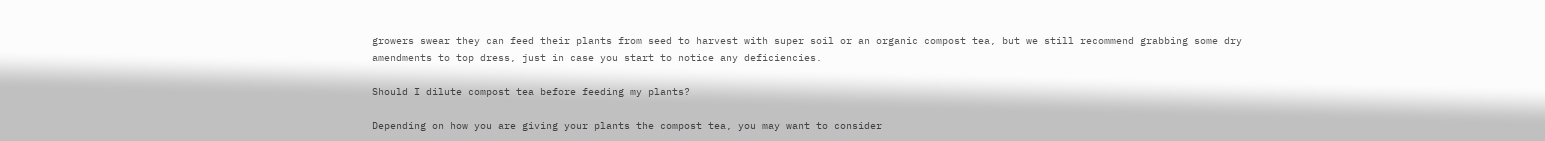growers swear they can feed their plants from seed to harvest with super soil or an organic compost tea, but we still recommend grabbing some dry amendments to top dress, just in case you start to notice any deficiencies.

Should I dilute compost tea before feeding my plants?

Depending on how you are giving your plants the compost tea, you may want to consider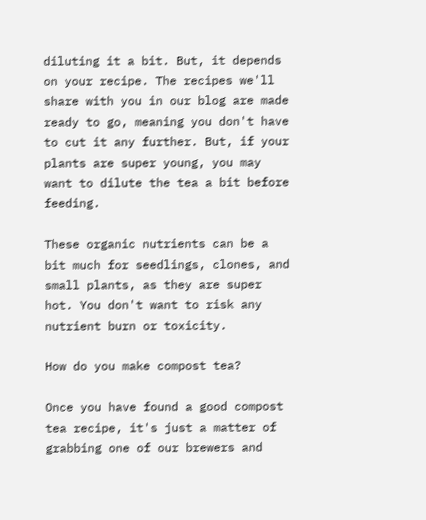diluting it a bit. But, it depends on your recipe. The recipes we'll share with you in our blog are made ready to go, meaning you don't have to cut it any further. But, if your plants are super young, you may want to dilute the tea a bit before feeding.

These organic nutrients can be a bit much for seedlings, clones, and small plants, as they are super hot. You don't want to risk any nutrient burn or toxicity.

How do you make compost tea?

Once you have found a good compost tea recipe, it's just a matter of grabbing one of our brewers and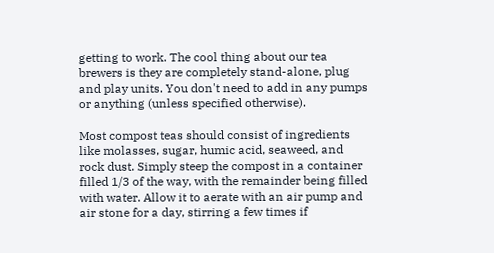getting to work. The cool thing about our tea brewers is they are completely stand-alone, plug and play units. You don't need to add in any pumps or anything (unless specified otherwise).

Most compost teas should consist of ingredients like molasses, sugar, humic acid, seaweed, and rock dust. Simply steep the compost in a container filled 1/3 of the way, with the remainder being filled with water. Allow it to aerate with an air pump and air stone for a day, stirring a few times if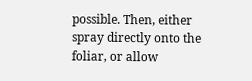possible. Then, either spray directly onto the foliar, or allow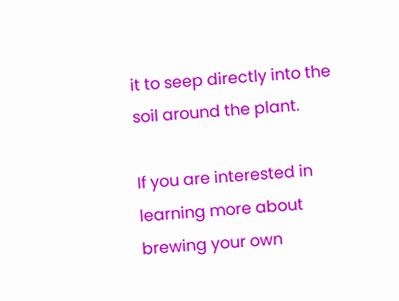it to seep directly into the soil around the plant.

If you are interested in learning more about brewing your own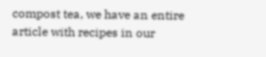compost tea, we have an entire article with recipes in our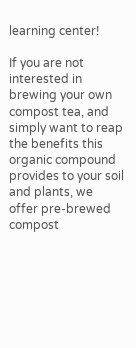learning center!

If you are not interested in brewing your own compost tea, and simply want to reap the benefits this organic compound provides to your soil and plants, we offer pre-brewed compost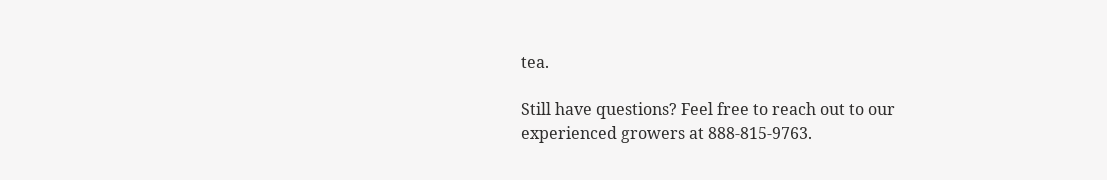tea.

Still have questions? Feel free to reach out to our experienced growers at 888-815-9763.